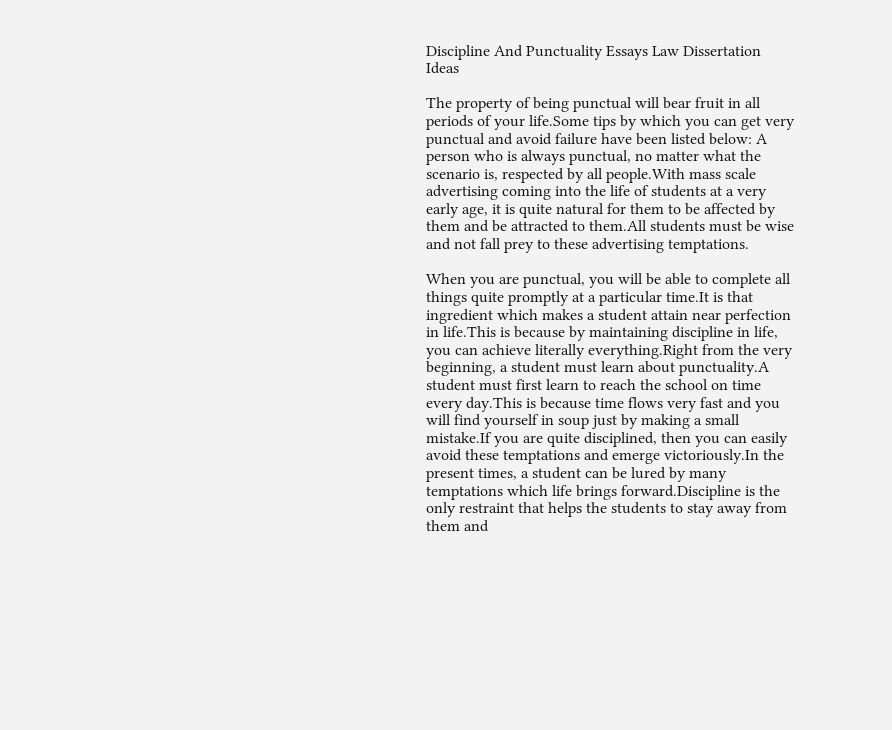Discipline And Punctuality Essays Law Dissertation Ideas

The property of being punctual will bear fruit in all periods of your life.Some tips by which you can get very punctual and avoid failure have been listed below: A person who is always punctual, no matter what the scenario is, respected by all people.With mass scale advertising coming into the life of students at a very early age, it is quite natural for them to be affected by them and be attracted to them.All students must be wise and not fall prey to these advertising temptations.

When you are punctual, you will be able to complete all things quite promptly at a particular time.It is that ingredient which makes a student attain near perfection in life.This is because by maintaining discipline in life, you can achieve literally everything.Right from the very beginning, a student must learn about punctuality.A student must first learn to reach the school on time every day.This is because time flows very fast and you will find yourself in soup just by making a small mistake.If you are quite disciplined, then you can easily avoid these temptations and emerge victoriously.In the present times, a student can be lured by many temptations which life brings forward.Discipline is the only restraint that helps the students to stay away from them and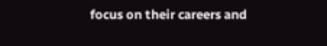focus on their careers and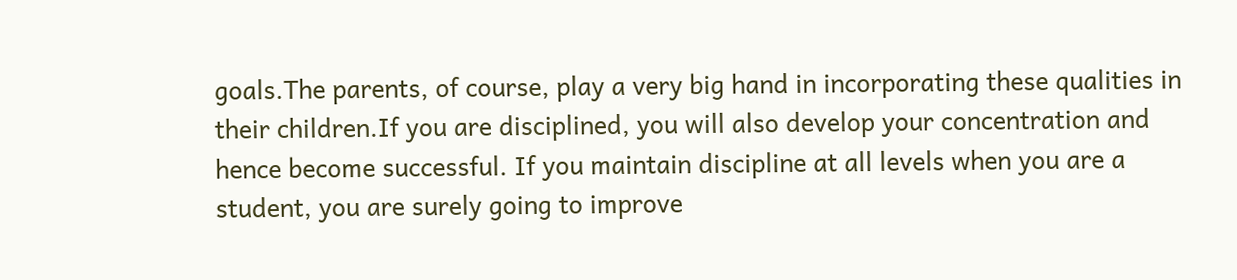goals.The parents, of course, play a very big hand in incorporating these qualities in their children.If you are disciplined, you will also develop your concentration and hence become successful. If you maintain discipline at all levels when you are a student, you are surely going to improve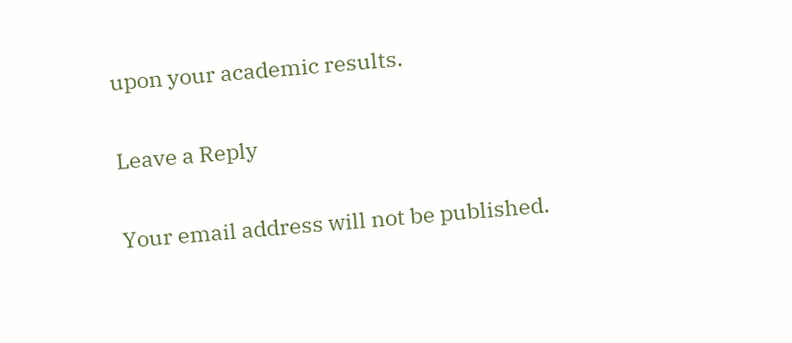upon your academic results.

Leave a Reply

Your email address will not be published.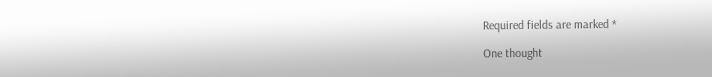Required fields are marked *

One thought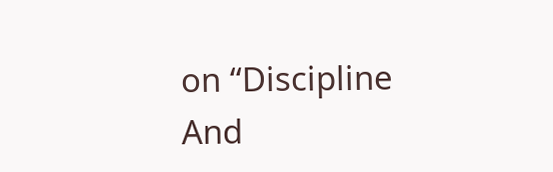on “Discipline And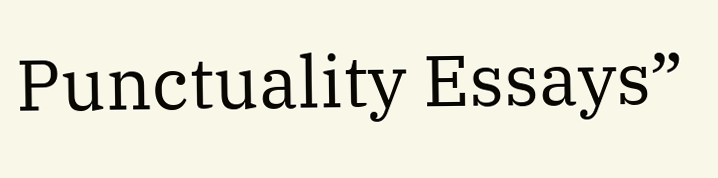Punctuality Essays”